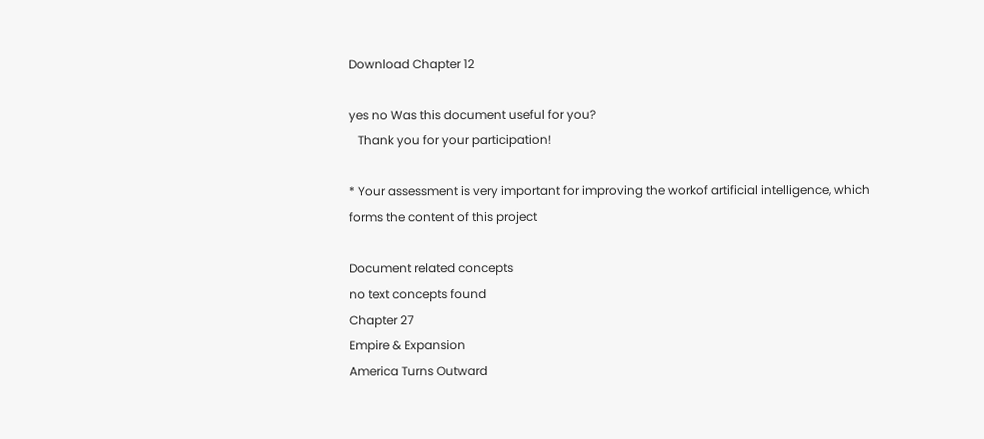Download Chapter 12

yes no Was this document useful for you?
   Thank you for your participation!

* Your assessment is very important for improving the workof artificial intelligence, which forms the content of this project

Document related concepts
no text concepts found
Chapter 27
Empire & Expansion
America Turns Outward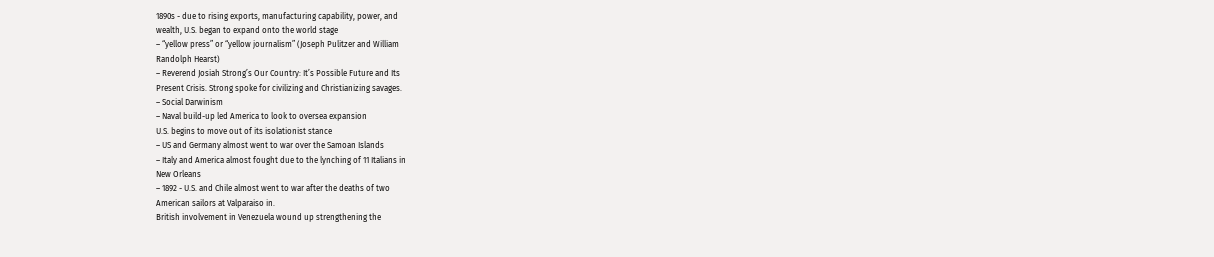1890s - due to rising exports, manufacturing capability, power, and
wealth, U.S. began to expand onto the world stage
– “yellow press” or “yellow journalism” (Joseph Pulitzer and William
Randolph Hearst)
– Reverend Josiah Strong’s Our Country: It’s Possible Future and Its
Present Crisis. Strong spoke for civilizing and Christianizing savages.
– Social Darwinism
– Naval build-up led America to look to oversea expansion
U.S. begins to move out of its isolationist stance
– US and Germany almost went to war over the Samoan Islands
– Italy and America almost fought due to the lynching of 11 Italians in
New Orleans
– 1892 - U.S. and Chile almost went to war after the deaths of two
American sailors at Valparaiso in.
British involvement in Venezuela wound up strengthening the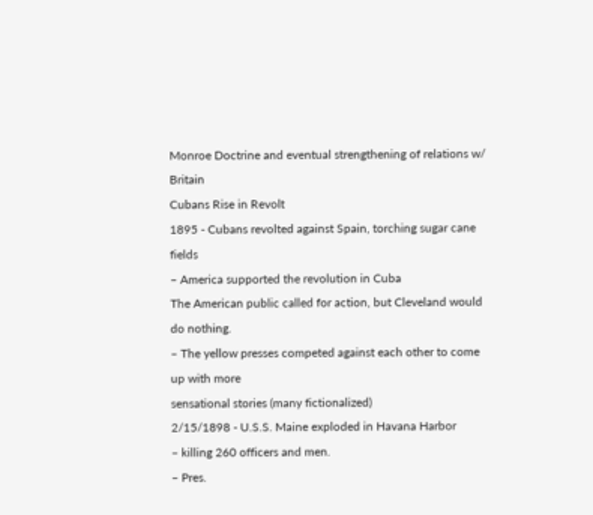Monroe Doctrine and eventual strengthening of relations w/ Britain
Cubans Rise in Revolt
1895 - Cubans revolted against Spain, torching sugar cane fields
– America supported the revolution in Cuba
The American public called for action, but Cleveland would
do nothing.
– The yellow presses competed against each other to come up with more
sensational stories (many fictionalized)
2/15/1898 - U.S.S. Maine exploded in Havana Harbor
– killing 260 officers and men.
– Pres.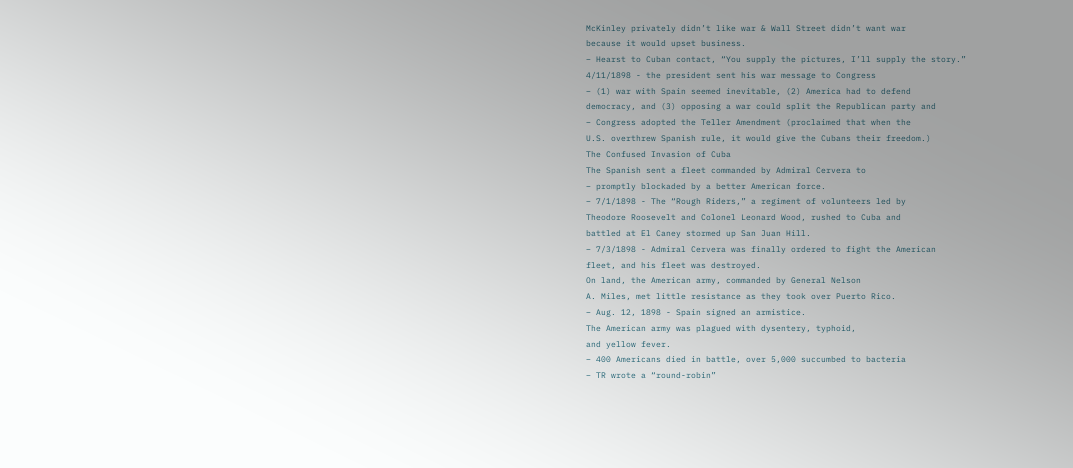McKinley privately didn’t like war & Wall Street didn’t want war
because it would upset business.
– Hearst to Cuban contact, “You supply the pictures, I’ll supply the story.”
4/11/1898 - the president sent his war message to Congress
– (1) war with Spain seemed inevitable, (2) America had to defend
democracy, and (3) opposing a war could split the Republican party and
– Congress adopted the Teller Amendment (proclaimed that when the
U.S. overthrew Spanish rule, it would give the Cubans their freedom.)
The Confused Invasion of Cuba
The Spanish sent a fleet commanded by Admiral Cervera to
– promptly blockaded by a better American force.
– 7/1/1898 - The “Rough Riders,” a regiment of volunteers led by
Theodore Roosevelt and Colonel Leonard Wood, rushed to Cuba and
battled at El Caney stormed up San Juan Hill.
– 7/3/1898 - Admiral Cervera was finally ordered to fight the American
fleet, and his fleet was destroyed.
On land, the American army, commanded by General Nelson
A. Miles, met little resistance as they took over Puerto Rico.
– Aug. 12, 1898 - Spain signed an armistice.
The American army was plagued with dysentery, typhoid,
and yellow fever.
– 400 Americans died in battle, over 5,000 succumbed to bacteria
– TR wrote a “round-robin”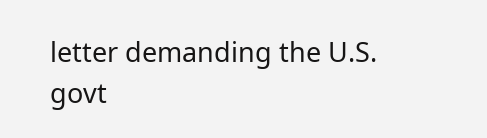letter demanding the U.S. govt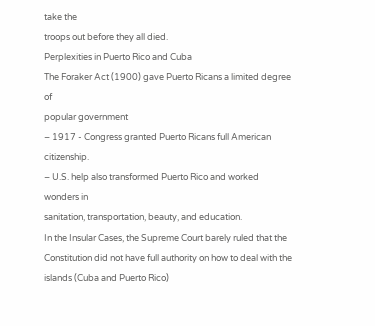take the
troops out before they all died.
Perplexities in Puerto Rico and Cuba
The Foraker Act (1900) gave Puerto Ricans a limited degree of
popular government
– 1917 - Congress granted Puerto Ricans full American citizenship.
– U.S. help also transformed Puerto Rico and worked wonders in
sanitation, transportation, beauty, and education.
In the Insular Cases, the Supreme Court barely ruled that the
Constitution did not have full authority on how to deal with the
islands (Cuba and Puerto Rico)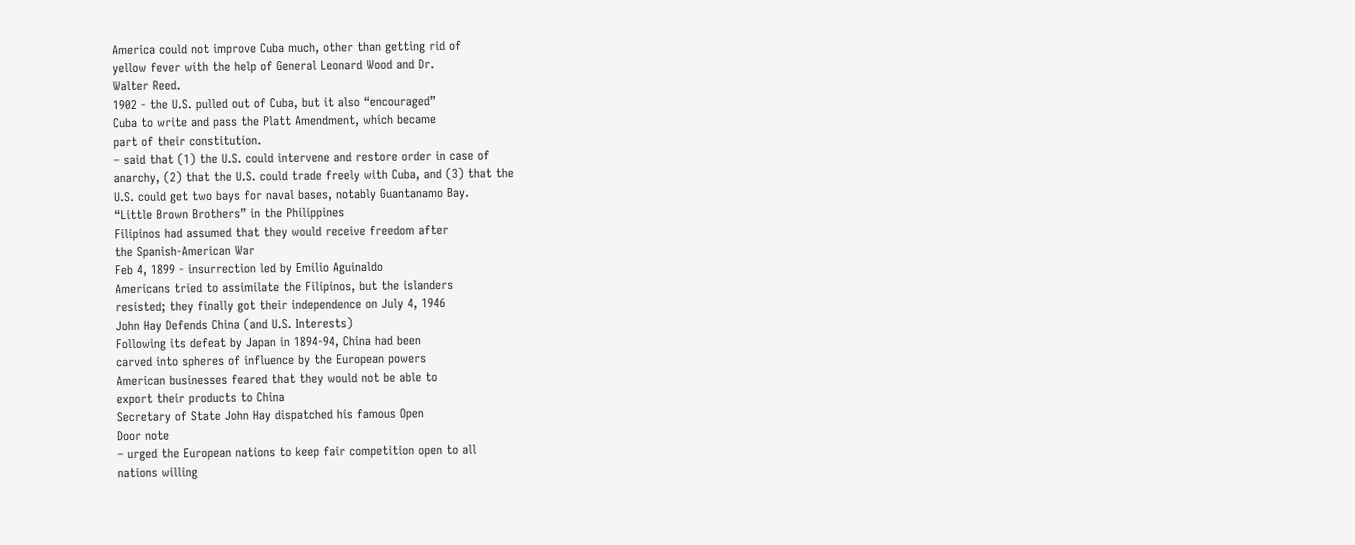America could not improve Cuba much, other than getting rid of
yellow fever with the help of General Leonard Wood and Dr.
Walter Reed.
1902 - the U.S. pulled out of Cuba, but it also “encouraged”
Cuba to write and pass the Platt Amendment, which became
part of their constitution.
– said that (1) the U.S. could intervene and restore order in case of
anarchy, (2) that the U.S. could trade freely with Cuba, and (3) that the
U.S. could get two bays for naval bases, notably Guantanamo Bay.
“Little Brown Brothers” in the Philippines
Filipinos had assumed that they would receive freedom after
the Spanish-American War
Feb 4, 1899 - insurrection led by Emilio Aguinaldo
Americans tried to assimilate the Filipinos, but the islanders
resisted; they finally got their independence on July 4, 1946
John Hay Defends China (and U.S. Interests)
Following its defeat by Japan in 1894-94, China had been
carved into spheres of influence by the European powers
American businesses feared that they would not be able to
export their products to China
Secretary of State John Hay dispatched his famous Open
Door note
– urged the European nations to keep fair competition open to all
nations willing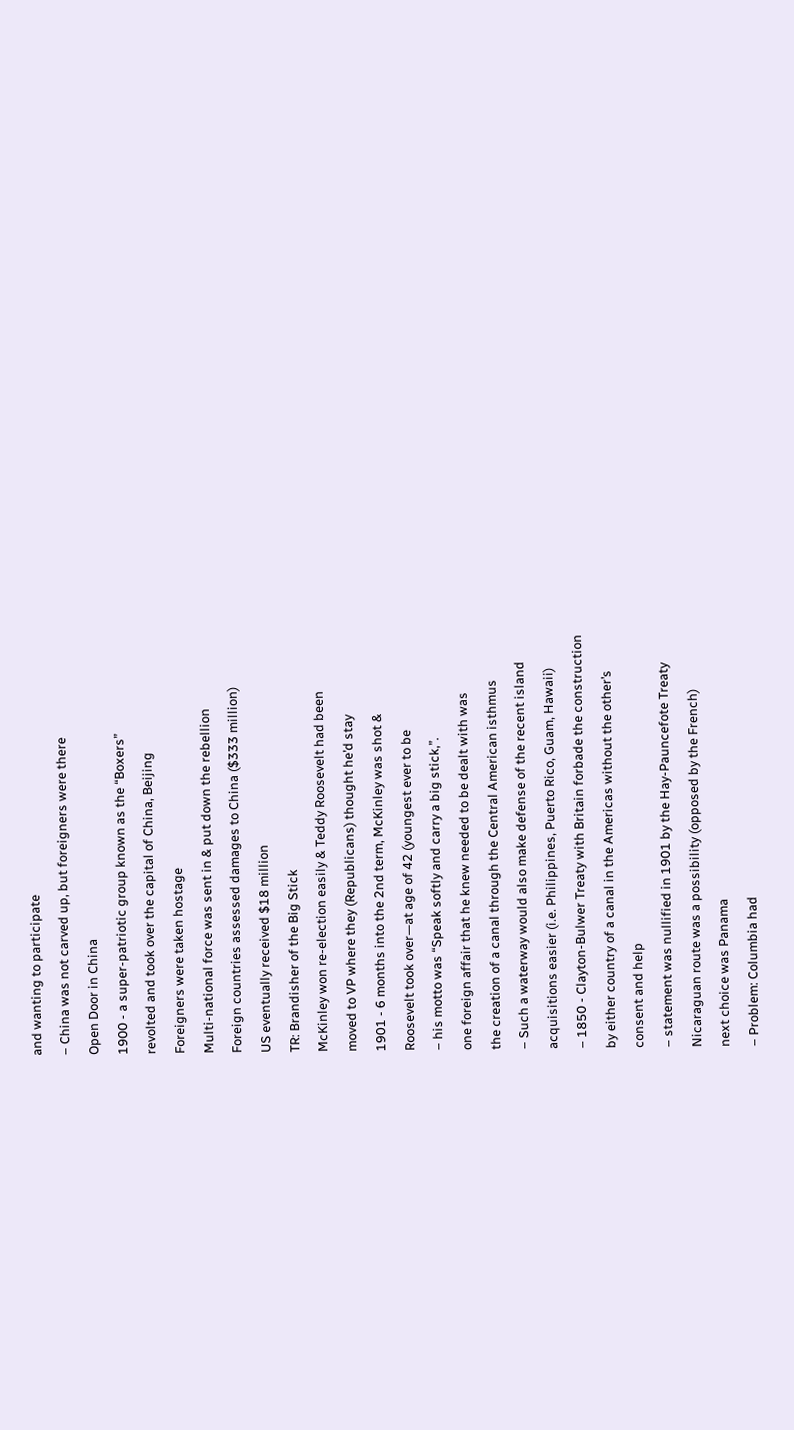and wanting to participate
– China was not carved up, but foreigners were there
Open Door in China
1900 - a super-patriotic group known as the “Boxers”
revolted and took over the capital of China, Beijing
Foreigners were taken hostage
Multi-national force was sent in & put down the rebellion
Foreign countries assessed damages to China ($333 million)
US eventually received $18 million
TR: Brandisher of the Big Stick
McKinley won re-election easily & Teddy Roosevelt had been
moved to VP where they (Republicans) thought he’d stay
1901 - 6 months into the 2nd term, McKinley was shot &
Roosevelt took over—at age of 42 (youngest ever to be
– his motto was “Speak softly and carry a big stick,”.
one foreign affair that he knew needed to be dealt with was
the creation of a canal through the Central American isthmus
– Such a waterway would also make defense of the recent island
acquisitions easier (i.e. Philippines, Puerto Rico, Guam, Hawaii)
– 1850 - Clayton-Bulwer Treaty with Britain forbade the construction
by either country of a canal in the Americas without the other’s
consent and help
– statement was nullified in 1901 by the Hay-Pauncefote Treaty
Nicaraguan route was a possibility (opposed by the French)
next choice was Panama
– Problem: Columbia had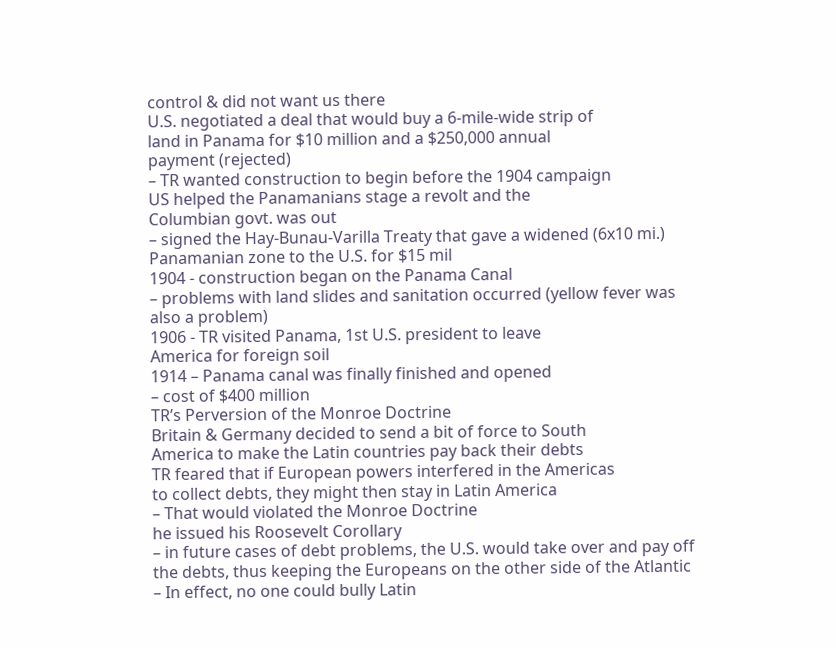control & did not want us there
U.S. negotiated a deal that would buy a 6-mile-wide strip of
land in Panama for $10 million and a $250,000 annual
payment (rejected)
– TR wanted construction to begin before the 1904 campaign
US helped the Panamanians stage a revolt and the
Columbian govt. was out
– signed the Hay-Bunau-Varilla Treaty that gave a widened (6x10 mi.)
Panamanian zone to the U.S. for $15 mil
1904 - construction began on the Panama Canal
– problems with land slides and sanitation occurred (yellow fever was
also a problem)
1906 - TR visited Panama, 1st U.S. president to leave
America for foreign soil
1914 – Panama canal was finally finished and opened
– cost of $400 million
TR’s Perversion of the Monroe Doctrine
Britain & Germany decided to send a bit of force to South
America to make the Latin countries pay back their debts
TR feared that if European powers interfered in the Americas
to collect debts, they might then stay in Latin America
– That would violated the Monroe Doctrine
he issued his Roosevelt Corollary
– in future cases of debt problems, the U.S. would take over and pay off
the debts, thus keeping the Europeans on the other side of the Atlantic
– In effect, no one could bully Latin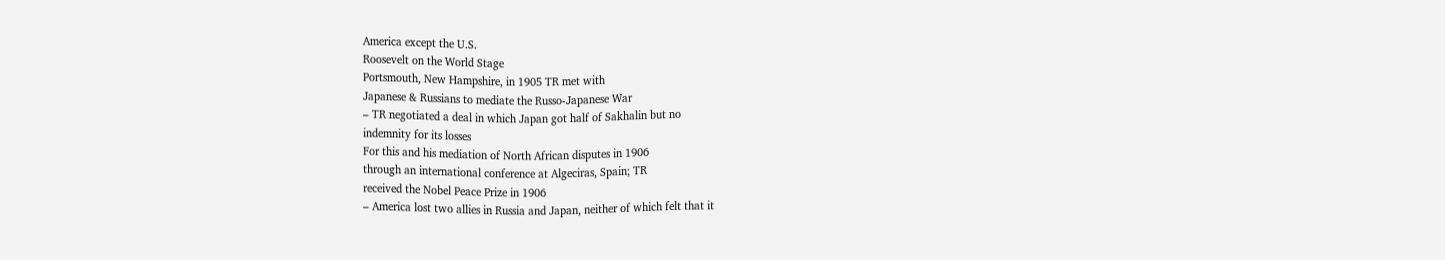America except the U.S.
Roosevelt on the World Stage
Portsmouth, New Hampshire, in 1905 TR met with
Japanese & Russians to mediate the Russo-Japanese War
– TR negotiated a deal in which Japan got half of Sakhalin but no
indemnity for its losses
For this and his mediation of North African disputes in 1906
through an international conference at Algeciras, Spain; TR
received the Nobel Peace Prize in 1906
– America lost two allies in Russia and Japan, neither of which felt that it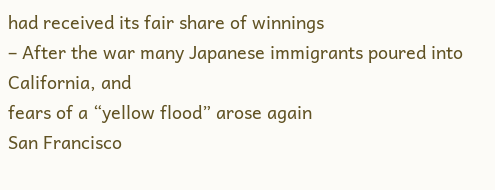had received its fair share of winnings
– After the war many Japanese immigrants poured into California, and
fears of a “yellow flood” arose again
San Francisco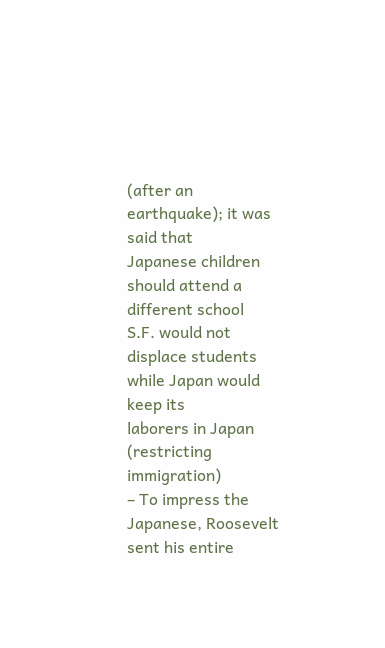(after an earthquake); it was said that
Japanese children should attend a different school
S.F. would not displace students while Japan would keep its
laborers in Japan (restricting immigration)
– To impress the Japanese, Roosevelt sent his entire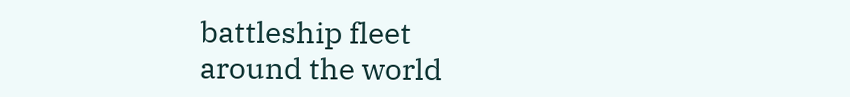battleship fleet
around the world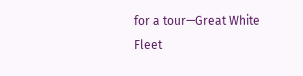for a tour—Great White Fleet